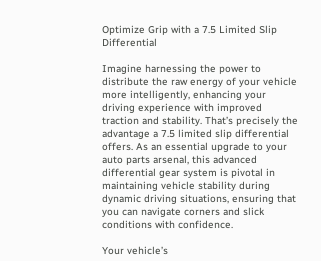Optimize Grip with a 7.5 Limited Slip Differential

Imagine harnessing the power to distribute the raw energy of your vehicle more intelligently, enhancing your driving experience with improved traction and stability. That’s precisely the advantage a 7.5 limited slip differential offers. As an essential upgrade to your auto parts arsenal, this advanced differential gear system is pivotal in maintaining vehicle stability during dynamic driving situations, ensuring that you can navigate corners and slick conditions with confidence.

Your vehicle’s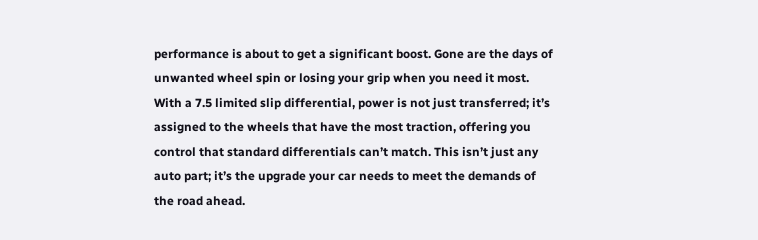performance is about to get a significant boost. Gone are the days of unwanted wheel spin or losing your grip when you need it most. With a 7.5 limited slip differential, power is not just transferred; it’s assigned to the wheels that have the most traction, offering you control that standard differentials can’t match. This isn’t just any auto part; it’s the upgrade your car needs to meet the demands of the road ahead.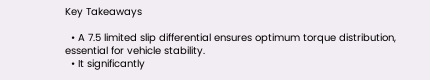Key Takeaways

  • A 7.5 limited slip differential ensures optimum torque distribution, essential for vehicle stability.
  • It significantly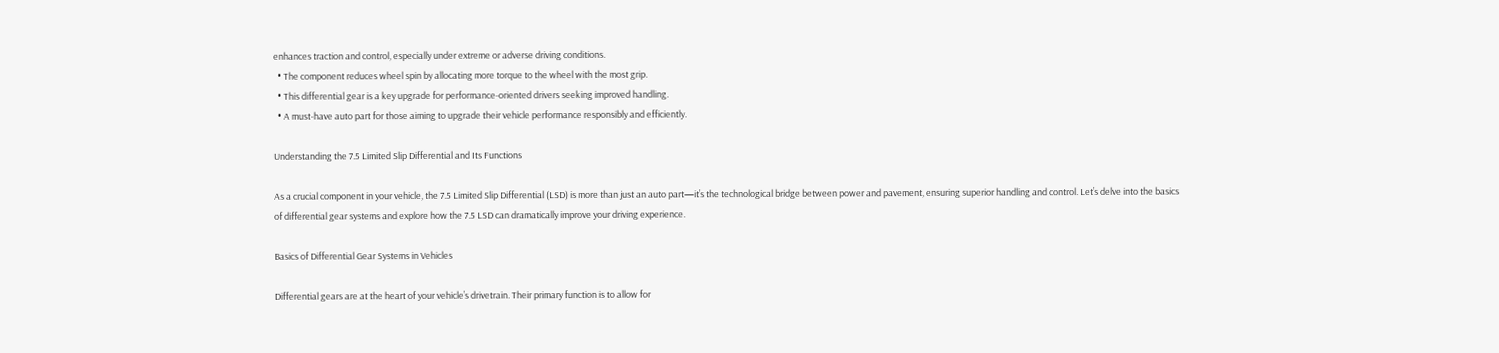enhances traction and control, especially under extreme or adverse driving conditions.
  • The component reduces wheel spin by allocating more torque to the wheel with the most grip.
  • This differential gear is a key upgrade for performance-oriented drivers seeking improved handling.
  • A must-have auto part for those aiming to upgrade their vehicle performance responsibly and efficiently.

Understanding the 7.5 Limited Slip Differential and Its Functions

As a crucial component in your vehicle, the 7.5 Limited Slip Differential (LSD) is more than just an auto part—it’s the technological bridge between power and pavement, ensuring superior handling and control. Let’s delve into the basics of differential gear systems and explore how the 7.5 LSD can dramatically improve your driving experience.

Basics of Differential Gear Systems in Vehicles

Differential gears are at the heart of your vehicle’s drivetrain. Their primary function is to allow for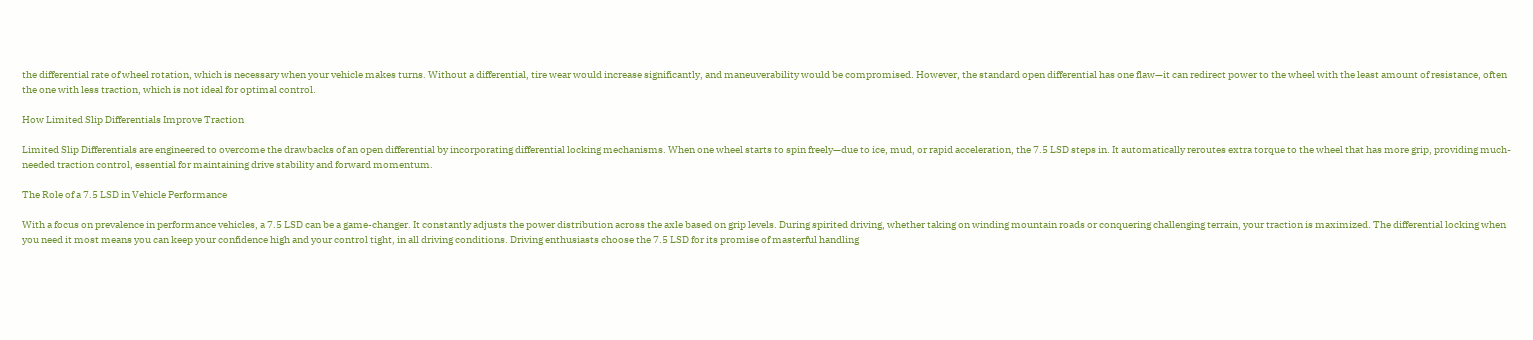the differential rate of wheel rotation, which is necessary when your vehicle makes turns. Without a differential, tire wear would increase significantly, and maneuverability would be compromised. However, the standard open differential has one flaw—it can redirect power to the wheel with the least amount of resistance, often the one with less traction, which is not ideal for optimal control.

How Limited Slip Differentials Improve Traction

Limited Slip Differentials are engineered to overcome the drawbacks of an open differential by incorporating differential locking mechanisms. When one wheel starts to spin freely—due to ice, mud, or rapid acceleration, the 7.5 LSD steps in. It automatically reroutes extra torque to the wheel that has more grip, providing much-needed traction control, essential for maintaining drive stability and forward momentum.

The Role of a 7.5 LSD in Vehicle Performance

With a focus on prevalence in performance vehicles, a 7.5 LSD can be a game-changer. It constantly adjusts the power distribution across the axle based on grip levels. During spirited driving, whether taking on winding mountain roads or conquering challenging terrain, your traction is maximized. The differential locking when you need it most means you can keep your confidence high and your control tight, in all driving conditions. Driving enthusiasts choose the 7.5 LSD for its promise of masterful handling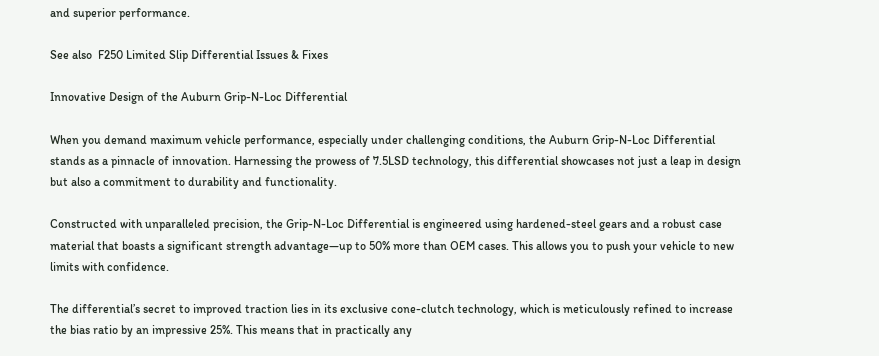and superior performance.

See also  F250 Limited Slip Differential Issues & Fixes

Innovative Design of the Auburn Grip-N-Loc Differential

When you demand maximum vehicle performance, especially under challenging conditions, the Auburn Grip-N-Loc Differential stands as a pinnacle of innovation. Harnessing the prowess of 7.5LSD technology, this differential showcases not just a leap in design but also a commitment to durability and functionality.

Constructed with unparalleled precision, the Grip-N-Loc Differential is engineered using hardened-steel gears and a robust case material that boasts a significant strength advantage—up to 50% more than OEM cases. This allows you to push your vehicle to new limits with confidence.

The differential’s secret to improved traction lies in its exclusive cone-clutch technology, which is meticulously refined to increase the bias ratio by an impressive 25%. This means that in practically any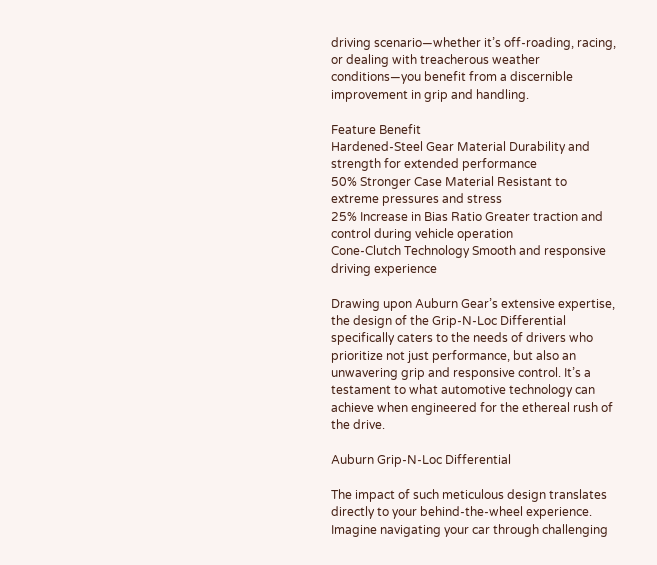driving scenario—whether it’s off-roading, racing, or dealing with treacherous weather conditions—you benefit from a discernible improvement in grip and handling.

Feature Benefit
Hardened-Steel Gear Material Durability and strength for extended performance
50% Stronger Case Material Resistant to extreme pressures and stress
25% Increase in Bias Ratio Greater traction and control during vehicle operation
Cone-Clutch Technology Smooth and responsive driving experience

Drawing upon Auburn Gear’s extensive expertise, the design of the Grip-N-Loc Differential specifically caters to the needs of drivers who prioritize not just performance, but also an unwavering grip and responsive control. It’s a testament to what automotive technology can achieve when engineered for the ethereal rush of the drive.

Auburn Grip-N-Loc Differential

The impact of such meticulous design translates directly to your behind-the-wheel experience. Imagine navigating your car through challenging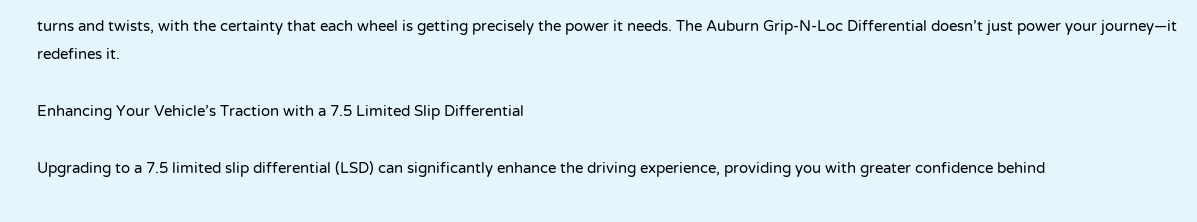turns and twists, with the certainty that each wheel is getting precisely the power it needs. The Auburn Grip-N-Loc Differential doesn’t just power your journey—it redefines it.

Enhancing Your Vehicle’s Traction with a 7.5 Limited Slip Differential

Upgrading to a 7.5 limited slip differential (LSD) can significantly enhance the driving experience, providing you with greater confidence behind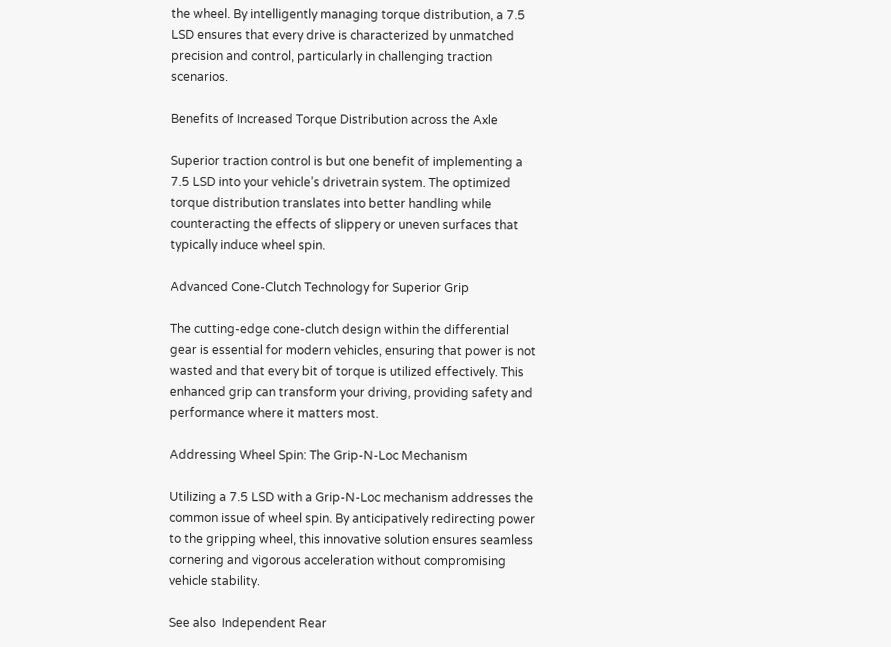the wheel. By intelligently managing torque distribution, a 7.5 LSD ensures that every drive is characterized by unmatched precision and control, particularly in challenging traction scenarios.

Benefits of Increased Torque Distribution across the Axle

Superior traction control is but one benefit of implementing a 7.5 LSD into your vehicle’s drivetrain system. The optimized torque distribution translates into better handling while counteracting the effects of slippery or uneven surfaces that typically induce wheel spin.

Advanced Cone-Clutch Technology for Superior Grip

The cutting-edge cone-clutch design within the differential gear is essential for modern vehicles, ensuring that power is not wasted and that every bit of torque is utilized effectively. This enhanced grip can transform your driving, providing safety and performance where it matters most.

Addressing Wheel Spin: The Grip-N-Loc Mechanism

Utilizing a 7.5 LSD with a Grip-N-Loc mechanism addresses the common issue of wheel spin. By anticipatively redirecting power to the gripping wheel, this innovative solution ensures seamless cornering and vigorous acceleration without compromising vehicle stability.

See also  Independent Rear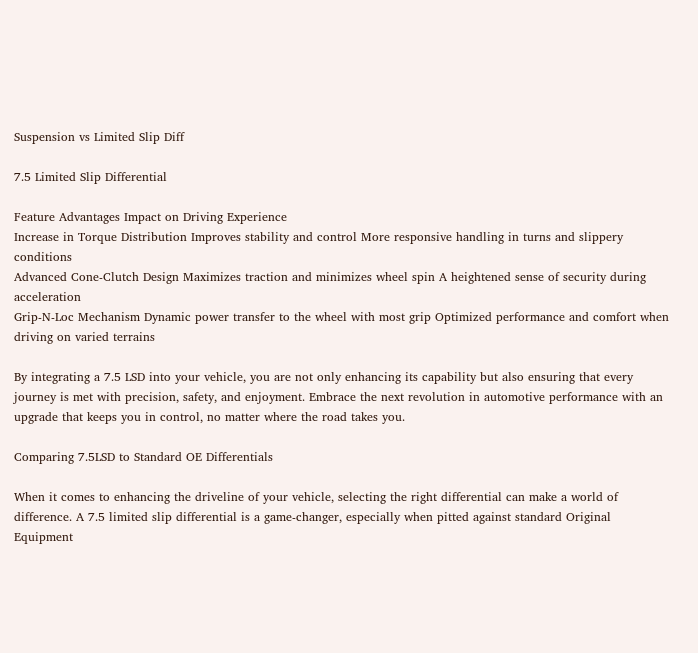Suspension vs Limited Slip Diff

7.5 Limited Slip Differential

Feature Advantages Impact on Driving Experience
Increase in Torque Distribution Improves stability and control More responsive handling in turns and slippery conditions
Advanced Cone-Clutch Design Maximizes traction and minimizes wheel spin A heightened sense of security during acceleration
Grip-N-Loc Mechanism Dynamic power transfer to the wheel with most grip Optimized performance and comfort when driving on varied terrains

By integrating a 7.5 LSD into your vehicle, you are not only enhancing its capability but also ensuring that every journey is met with precision, safety, and enjoyment. Embrace the next revolution in automotive performance with an upgrade that keeps you in control, no matter where the road takes you.

Comparing 7.5LSD to Standard OE Differentials

When it comes to enhancing the driveline of your vehicle, selecting the right differential can make a world of difference. A 7.5 limited slip differential is a game-changer, especially when pitted against standard Original Equipment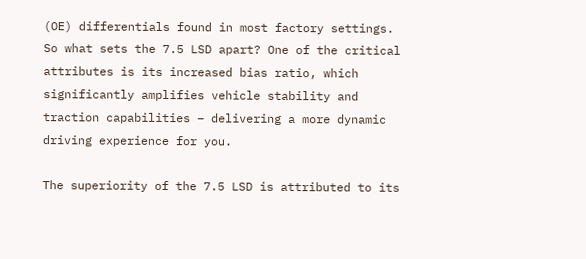(OE) differentials found in most factory settings. So what sets the 7.5 LSD apart? One of the critical attributes is its increased bias ratio, which significantly amplifies vehicle stability and traction capabilities – delivering a more dynamic driving experience for you.

The superiority of the 7.5 LSD is attributed to its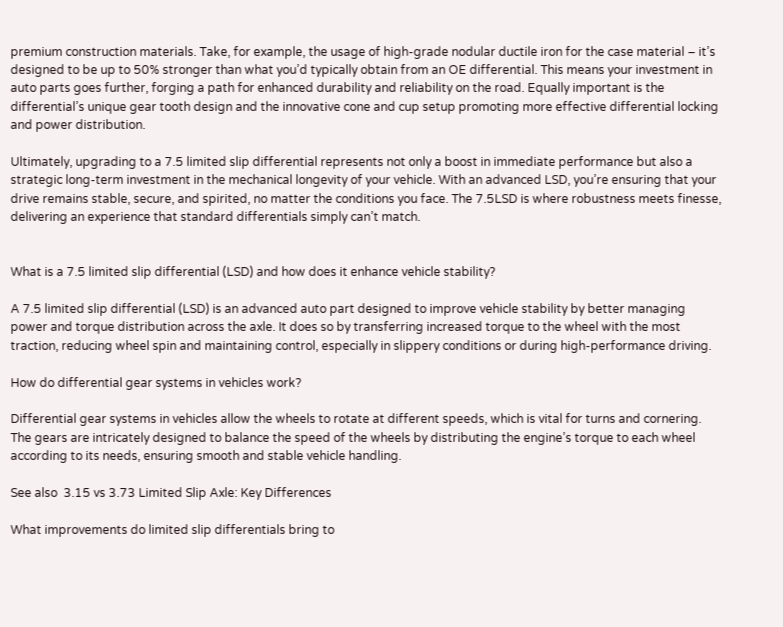premium construction materials. Take, for example, the usage of high-grade nodular ductile iron for the case material – it’s designed to be up to 50% stronger than what you’d typically obtain from an OE differential. This means your investment in auto parts goes further, forging a path for enhanced durability and reliability on the road. Equally important is the differential’s unique gear tooth design and the innovative cone and cup setup promoting more effective differential locking and power distribution.

Ultimately, upgrading to a 7.5 limited slip differential represents not only a boost in immediate performance but also a strategic long-term investment in the mechanical longevity of your vehicle. With an advanced LSD, you’re ensuring that your drive remains stable, secure, and spirited, no matter the conditions you face. The 7.5LSD is where robustness meets finesse, delivering an experience that standard differentials simply can’t match.


What is a 7.5 limited slip differential (LSD) and how does it enhance vehicle stability?

A 7.5 limited slip differential (LSD) is an advanced auto part designed to improve vehicle stability by better managing power and torque distribution across the axle. It does so by transferring increased torque to the wheel with the most traction, reducing wheel spin and maintaining control, especially in slippery conditions or during high-performance driving.

How do differential gear systems in vehicles work?

Differential gear systems in vehicles allow the wheels to rotate at different speeds, which is vital for turns and cornering. The gears are intricately designed to balance the speed of the wheels by distributing the engine’s torque to each wheel according to its needs, ensuring smooth and stable vehicle handling.

See also  3.15 vs 3.73 Limited Slip Axle: Key Differences

What improvements do limited slip differentials bring to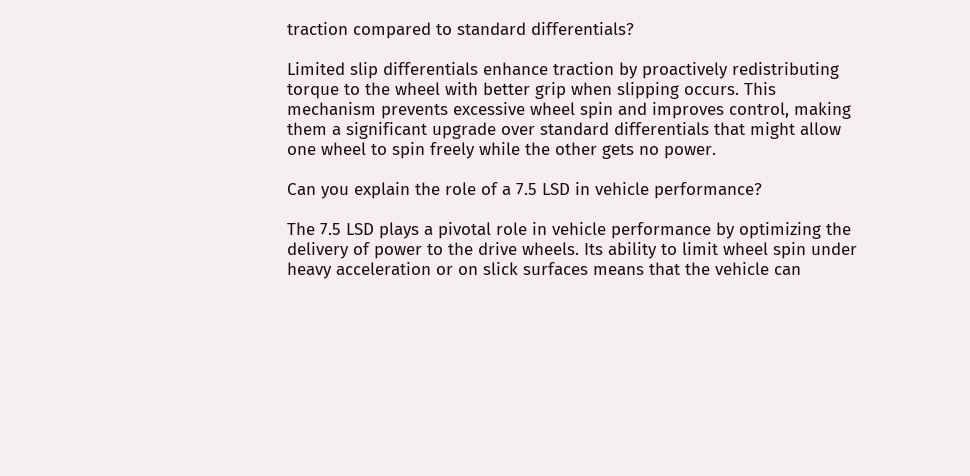traction compared to standard differentials?

Limited slip differentials enhance traction by proactively redistributing torque to the wheel with better grip when slipping occurs. This mechanism prevents excessive wheel spin and improves control, making them a significant upgrade over standard differentials that might allow one wheel to spin freely while the other gets no power.

Can you explain the role of a 7.5 LSD in vehicle performance?

The 7.5 LSD plays a pivotal role in vehicle performance by optimizing the delivery of power to the drive wheels. Its ability to limit wheel spin under heavy acceleration or on slick surfaces means that the vehicle can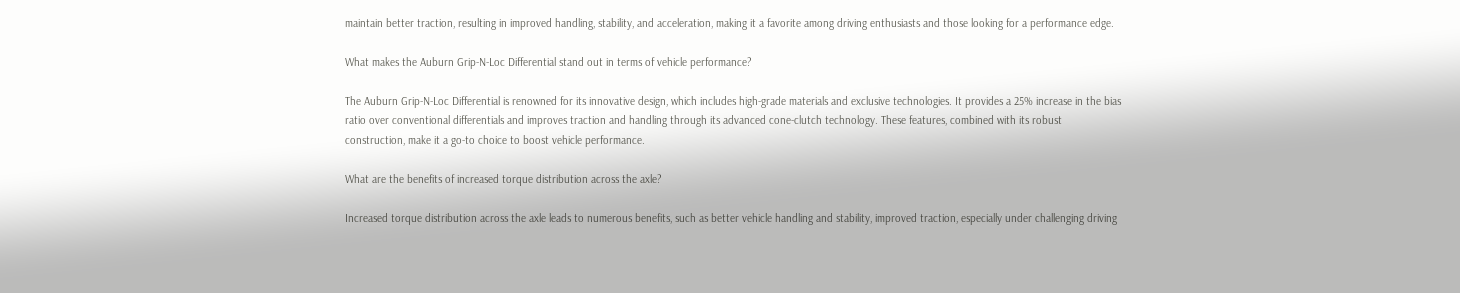maintain better traction, resulting in improved handling, stability, and acceleration, making it a favorite among driving enthusiasts and those looking for a performance edge.

What makes the Auburn Grip-N-Loc Differential stand out in terms of vehicle performance?

The Auburn Grip-N-Loc Differential is renowned for its innovative design, which includes high-grade materials and exclusive technologies. It provides a 25% increase in the bias ratio over conventional differentials and improves traction and handling through its advanced cone-clutch technology. These features, combined with its robust construction, make it a go-to choice to boost vehicle performance.

What are the benefits of increased torque distribution across the axle?

Increased torque distribution across the axle leads to numerous benefits, such as better vehicle handling and stability, improved traction, especially under challenging driving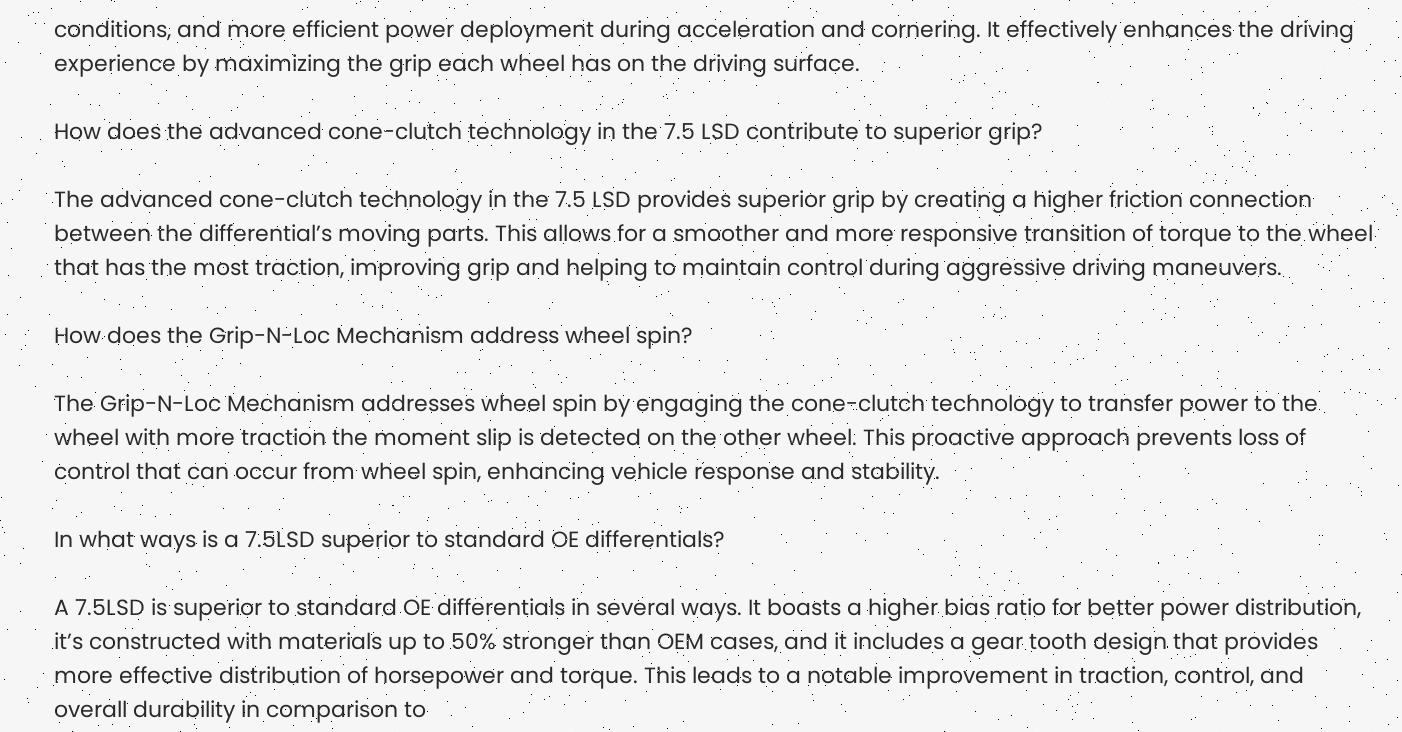conditions, and more efficient power deployment during acceleration and cornering. It effectively enhances the driving experience by maximizing the grip each wheel has on the driving surface.

How does the advanced cone-clutch technology in the 7.5 LSD contribute to superior grip?

The advanced cone-clutch technology in the 7.5 LSD provides superior grip by creating a higher friction connection between the differential’s moving parts. This allows for a smoother and more responsive transition of torque to the wheel that has the most traction, improving grip and helping to maintain control during aggressive driving maneuvers.

How does the Grip-N-Loc Mechanism address wheel spin?

The Grip-N-Loc Mechanism addresses wheel spin by engaging the cone-clutch technology to transfer power to the wheel with more traction the moment slip is detected on the other wheel. This proactive approach prevents loss of control that can occur from wheel spin, enhancing vehicle response and stability.

In what ways is a 7.5LSD superior to standard OE differentials?

A 7.5LSD is superior to standard OE differentials in several ways. It boasts a higher bias ratio for better power distribution, it’s constructed with materials up to 50% stronger than OEM cases, and it includes a gear tooth design that provides more effective distribution of horsepower and torque. This leads to a notable improvement in traction, control, and overall durability in comparison to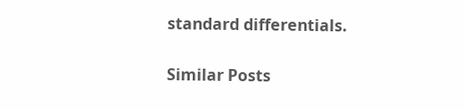standard differentials.

Similar Posts